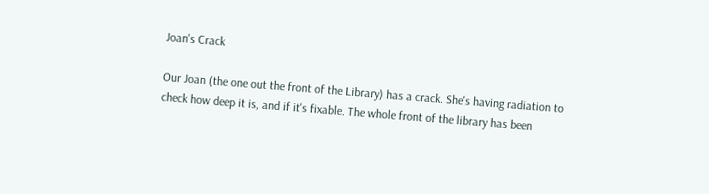Joan's Crack

Our Joan (the one out the front of the Library) has a crack. She's having radiation to check how deep it is, and if it's fixable. The whole front of the library has been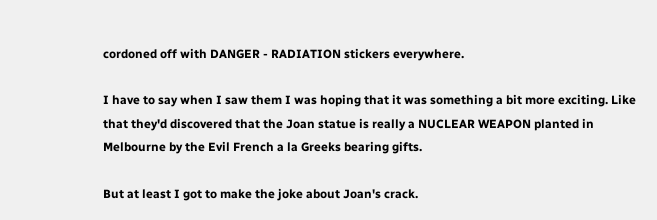cordoned off with DANGER - RADIATION stickers everywhere.

I have to say when I saw them I was hoping that it was something a bit more exciting. Like that they'd discovered that the Joan statue is really a NUCLEAR WEAPON planted in Melbourne by the Evil French a la Greeks bearing gifts.

But at least I got to make the joke about Joan's crack.